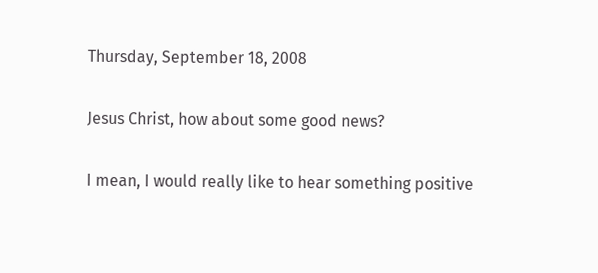Thursday, September 18, 2008

Jesus Christ, how about some good news?

I mean, I would really like to hear something positive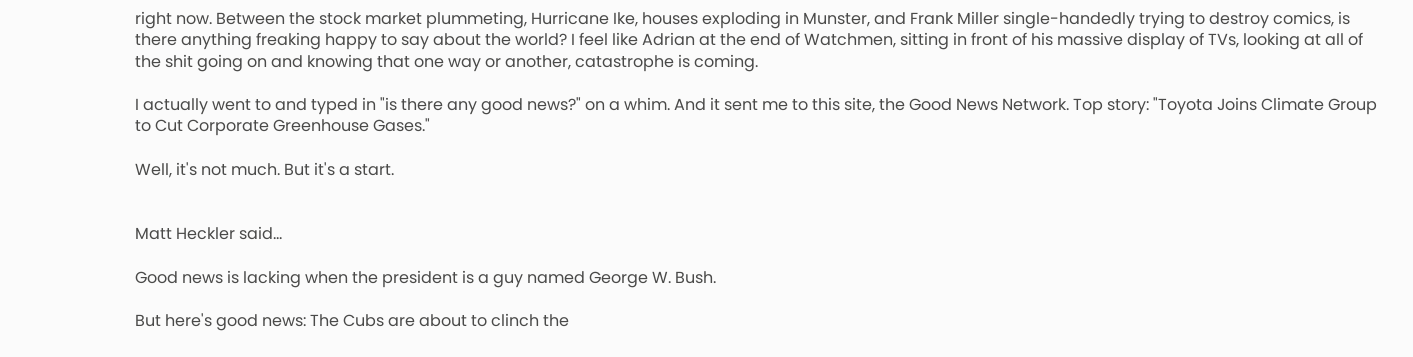right now. Between the stock market plummeting, Hurricane Ike, houses exploding in Munster, and Frank Miller single-handedly trying to destroy comics, is there anything freaking happy to say about the world? I feel like Adrian at the end of Watchmen, sitting in front of his massive display of TVs, looking at all of the shit going on and knowing that one way or another, catastrophe is coming.

I actually went to and typed in "is there any good news?" on a whim. And it sent me to this site, the Good News Network. Top story: "Toyota Joins Climate Group to Cut Corporate Greenhouse Gases."

Well, it's not much. But it's a start.


Matt Heckler said...

Good news is lacking when the president is a guy named George W. Bush.

But here's good news: The Cubs are about to clinch the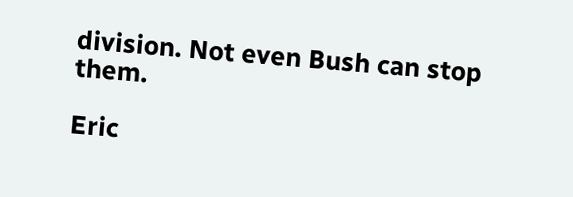division. Not even Bush can stop them.

Eric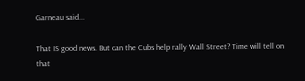Garneau said...

That IS good news. But can the Cubs help rally Wall Street? Time will tell on that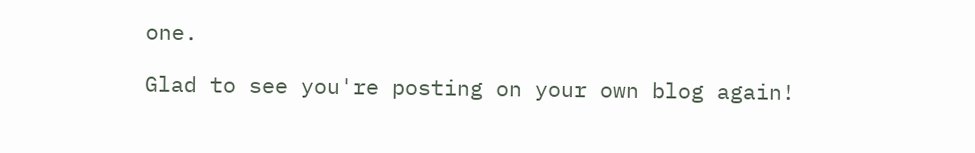one.

Glad to see you're posting on your own blog again!